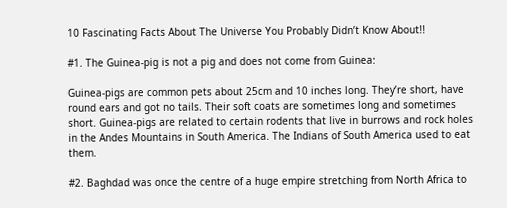10 Fascinating Facts About The Universe You Probably Didn’t Know About!!

#1. The Guinea-pig is not a pig and does not come from Guinea:

Guinea-pigs are common pets about 25cm and 10 inches long. They’re short, have round ears and got no tails. Their soft coats are sometimes long and sometimes short. Guinea-pigs are related to certain rodents that live in burrows and rock holes in the Andes Mountains in South America. The Indians of South America used to eat them.

#2. Baghdad was once the centre of a huge empire stretching from North Africa to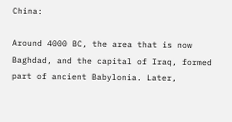China:

Around 4000 BC, the area that is now Baghdad, and the capital of Iraq, formed part of ancient Babylonia. Later,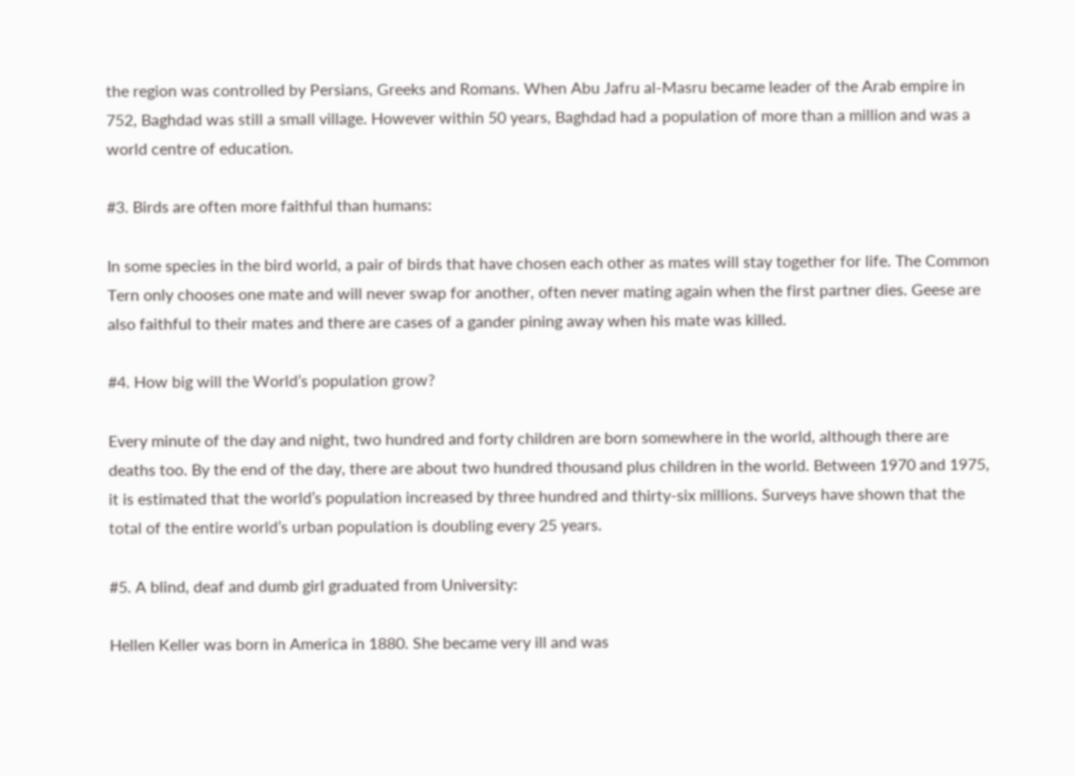the region was controlled by Persians, Greeks and Romans. When Abu Jafru al-Masru became leader of the Arab empire in 752, Baghdad was still a small village. However within 50 years, Baghdad had a population of more than a million and was a world centre of education.

#3. Birds are often more faithful than humans:

In some species in the bird world, a pair of birds that have chosen each other as mates will stay together for life. The Common Tern only chooses one mate and will never swap for another, often never mating again when the first partner dies. Geese are also faithful to their mates and there are cases of a gander pining away when his mate was killed.

#4. How big will the World’s population grow?

Every minute of the day and night, two hundred and forty children are born somewhere in the world, although there are deaths too. By the end of the day, there are about two hundred thousand plus children in the world. Between 1970 and 1975, it is estimated that the world’s population increased by three hundred and thirty-six millions. Surveys have shown that the total of the entire world’s urban population is doubling every 25 years.

#5. A blind, deaf and dumb girl graduated from University:

Hellen Keller was born in America in 1880. She became very ill and was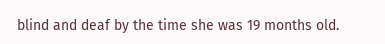blind and deaf by the time she was 19 months old.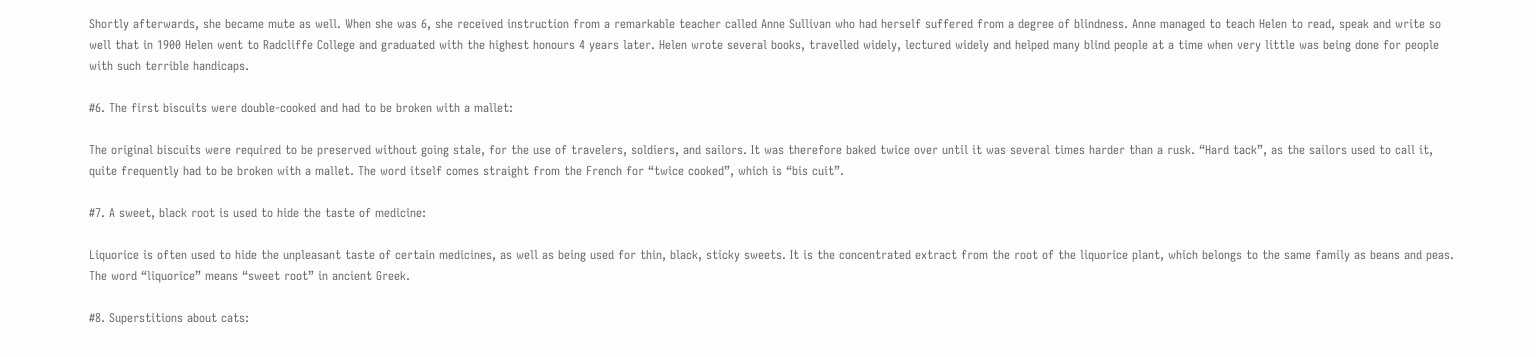Shortly afterwards, she became mute as well. When she was 6, she received instruction from a remarkable teacher called Anne Sullivan who had herself suffered from a degree of blindness. Anne managed to teach Helen to read, speak and write so well that in 1900 Helen went to Radcliffe College and graduated with the highest honours 4 years later. Helen wrote several books, travelled widely, lectured widely and helped many blind people at a time when very little was being done for people with such terrible handicaps.

#6. The first biscuits were double-cooked and had to be broken with a mallet:

The original biscuits were required to be preserved without going stale, for the use of travelers, soldiers, and sailors. It was therefore baked twice over until it was several times harder than a rusk. “Hard tack”, as the sailors used to call it, quite frequently had to be broken with a mallet. The word itself comes straight from the French for “twice cooked”, which is “bis cuit”.

#7. A sweet, black root is used to hide the taste of medicine:

Liquorice is often used to hide the unpleasant taste of certain medicines, as well as being used for thin, black, sticky sweets. It is the concentrated extract from the root of the liquorice plant, which belongs to the same family as beans and peas. The word “liquorice” means “sweet root” in ancient Greek.

#8. Superstitions about cats: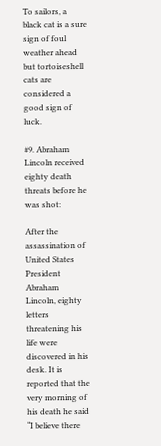To sailors, a black cat is a sure sign of foul weather ahead but tortoiseshell cats are considered a good sign of luck.

#9. Abraham Lincoln received eighty death threats before he was shot:

After the assassination of United States President Abraham Lincoln, eighty letters threatening his life were discovered in his desk. It is reported that the very morning of his death he said “I believe there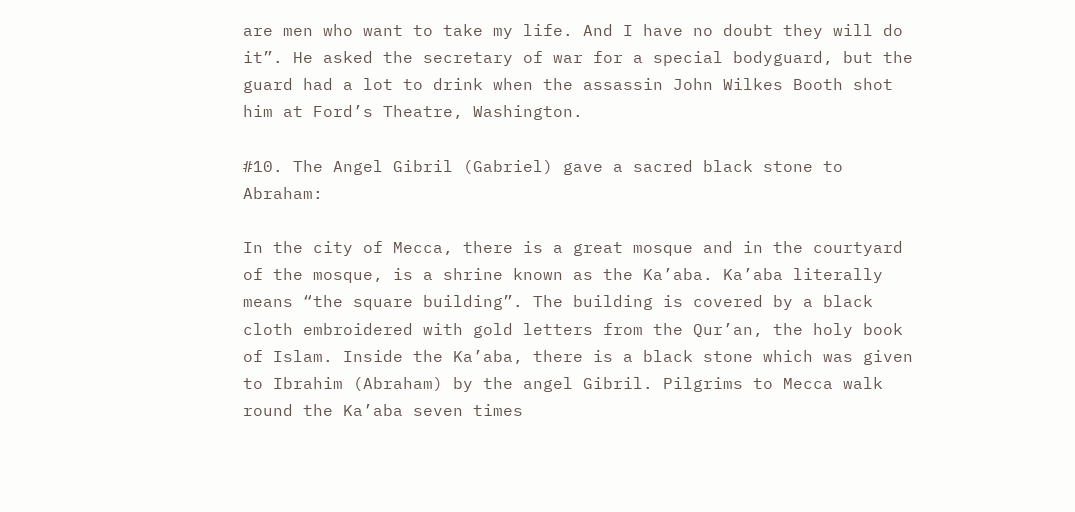are men who want to take my life. And I have no doubt they will do it”. He asked the secretary of war for a special bodyguard, but the guard had a lot to drink when the assassin John Wilkes Booth shot him at Ford’s Theatre, Washington.

#10. The Angel Gibril (Gabriel) gave a sacred black stone to Abraham:

In the city of Mecca, there is a great mosque and in the courtyard of the mosque, is a shrine known as the Ka’aba. Ka’aba literally means “the square building”. The building is covered by a black cloth embroidered with gold letters from the Qur’an, the holy book of Islam. Inside the Ka’aba, there is a black stone which was given to Ibrahim (Abraham) by the angel Gibril. Pilgrims to Mecca walk round the Ka’aba seven times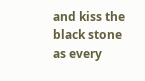and kiss the black stone as every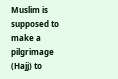Muslim is supposed to make a pilgrimage (Hajj) to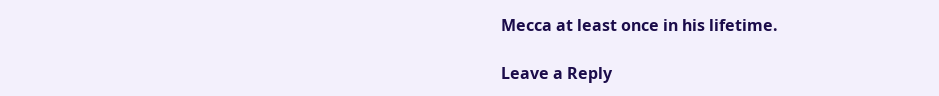Mecca at least once in his lifetime.

Leave a Reply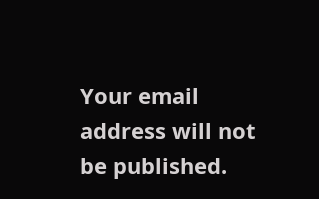Your email address will not be published.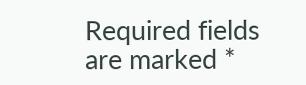Required fields are marked *